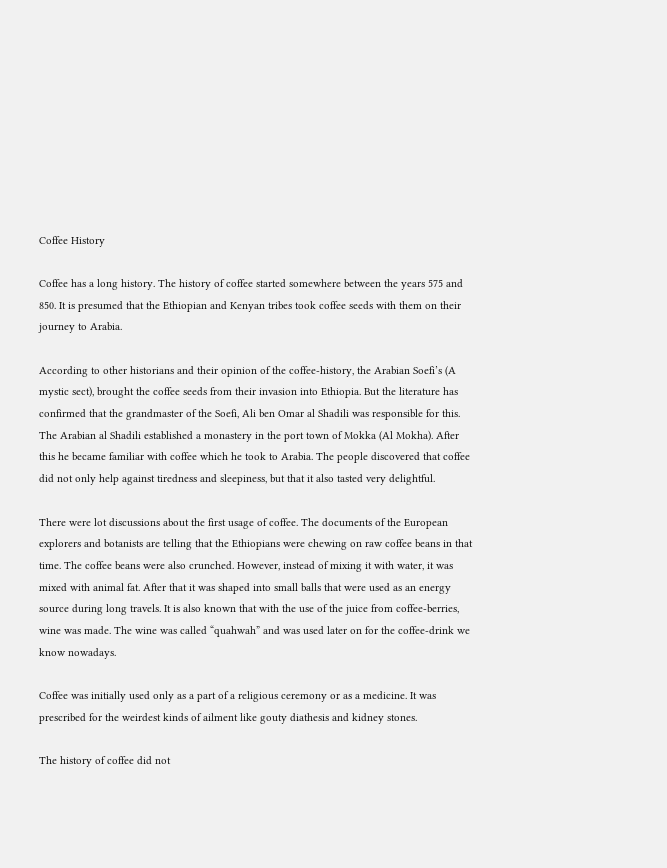Coffee History

Coffee has a long history. The history of coffee started somewhere between the years 575 and 850. It is presumed that the Ethiopian and Kenyan tribes took coffee seeds with them on their journey to Arabia.

According to other historians and their opinion of the coffee-history, the Arabian Soefi’s (A mystic sect), brought the coffee seeds from their invasion into Ethiopia. But the literature has confirmed that the grandmaster of the Soefi, Ali ben Omar al Shadili was responsible for this. The Arabian al Shadili established a monastery in the port town of Mokka (Al Mokha). After this he became familiar with coffee which he took to Arabia. The people discovered that coffee did not only help against tiredness and sleepiness, but that it also tasted very delightful.

There were lot discussions about the first usage of coffee. The documents of the European explorers and botanists are telling that the Ethiopians were chewing on raw coffee beans in that time. The coffee beans were also crunched. However, instead of mixing it with water, it was mixed with animal fat. After that it was shaped into small balls that were used as an energy source during long travels. It is also known that with the use of the juice from coffee-berries, wine was made. The wine was called “quahwah” and was used later on for the coffee-drink we know nowadays.

Coffee was initially used only as a part of a religious ceremony or as a medicine. It was prescribed for the weirdest kinds of ailment like gouty diathesis and kidney stones.

The history of coffee did not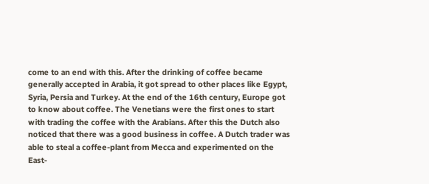come to an end with this. After the drinking of coffee became generally accepted in Arabia, it got spread to other places like Egypt, Syria, Persia and Turkey. At the end of the 16th century, Europe got to know about coffee. The Venetians were the first ones to start with trading the coffee with the Arabians. After this the Dutch also noticed that there was a good business in coffee. A Dutch trader was able to steal a coffee-plant from Mecca and experimented on the East-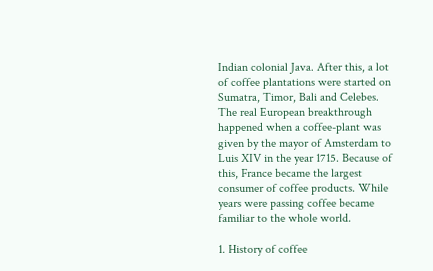Indian colonial Java. After this, a lot of coffee plantations were started on Sumatra, Timor, Bali and Celebes. The real European breakthrough happened when a coffee-plant was given by the mayor of Amsterdam to Luis XIV in the year 1715. Because of this, France became the largest consumer of coffee products. While years were passing coffee became familiar to the whole world.

1. History of coffee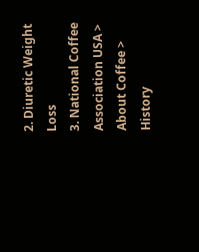2. Diuretic Weight Loss
3. National Coffee Association USA > About Coffee > History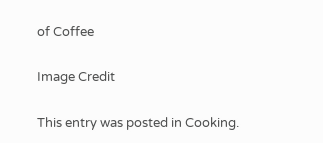of Coffee

Image Credit

This entry was posted in Cooking.